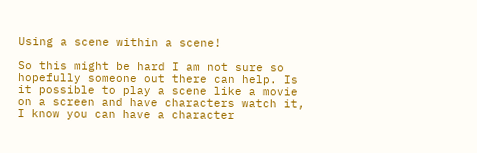Using a scene within a scene!

So this might be hard I am not sure so hopefully someone out there can help. Is it possible to play a scene like a movie on a screen and have characters watch it, I know you can have a character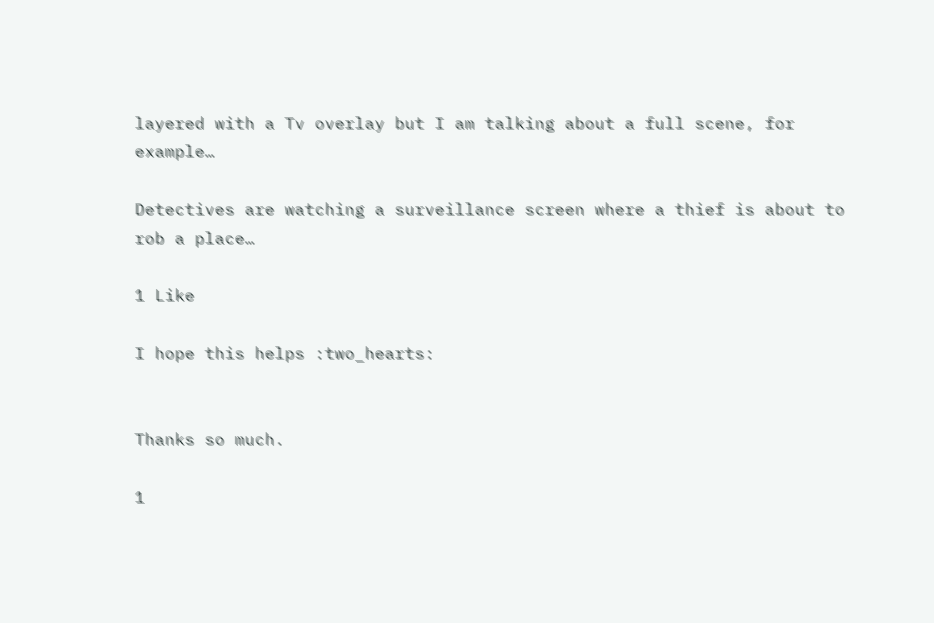layered with a Tv overlay but I am talking about a full scene, for example…

Detectives are watching a surveillance screen where a thief is about to rob a place…

1 Like

I hope this helps :two_hearts:


Thanks so much.

1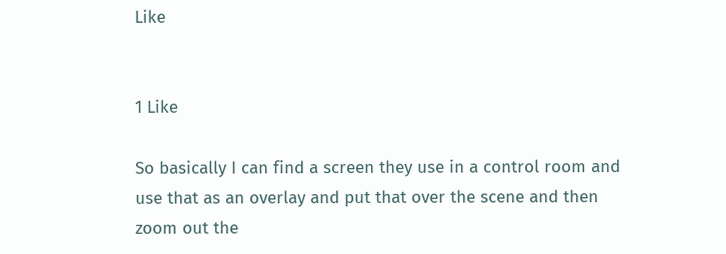Like


1 Like

So basically I can find a screen they use in a control room and use that as an overlay and put that over the scene and then zoom out the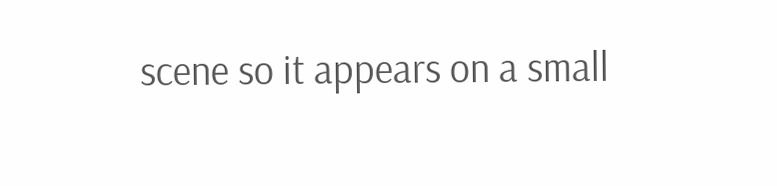scene so it appears on a small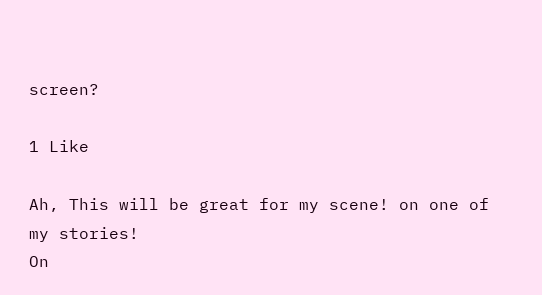screen?

1 Like

Ah, This will be great for my scene! on one of my stories!
On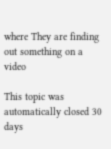where They are finding out something on a video

This topic was automatically closed 30 days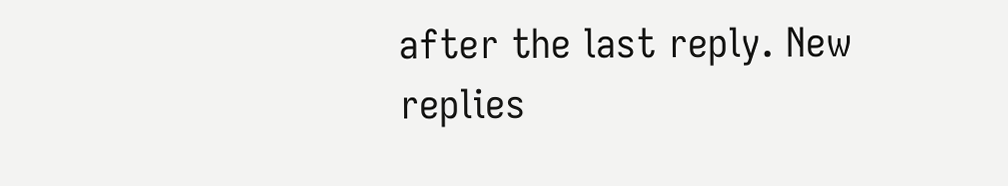after the last reply. New replies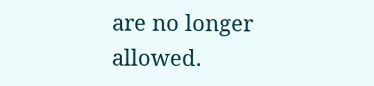are no longer allowed.